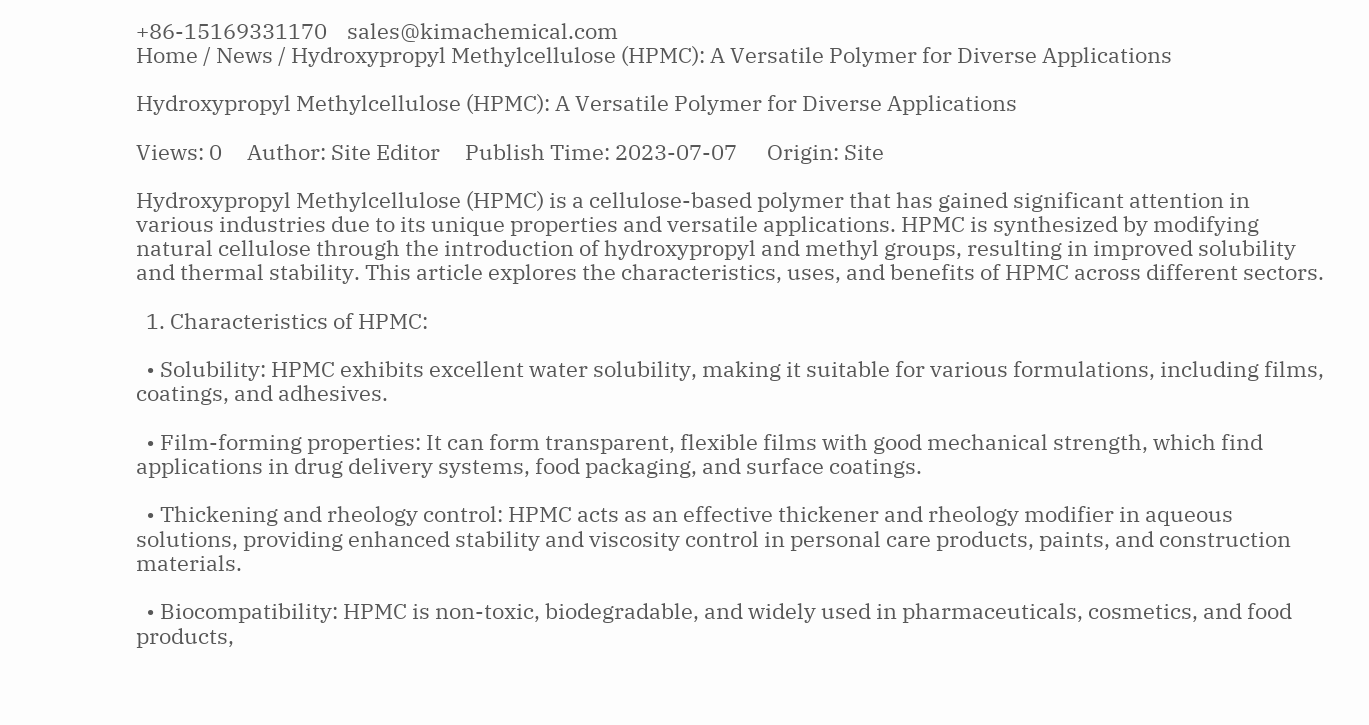+86-15169331170    sales@kimachemical.com
Home / News / Hydroxypropyl Methylcellulose (HPMC): A Versatile Polymer for Diverse Applications

Hydroxypropyl Methylcellulose (HPMC): A Versatile Polymer for Diverse Applications

Views: 0     Author: Site Editor     Publish Time: 2023-07-07      Origin: Site

Hydroxypropyl Methylcellulose (HPMC) is a cellulose-based polymer that has gained significant attention in various industries due to its unique properties and versatile applications. HPMC is synthesized by modifying natural cellulose through the introduction of hydroxypropyl and methyl groups, resulting in improved solubility and thermal stability. This article explores the characteristics, uses, and benefits of HPMC across different sectors.

  1. Characteristics of HPMC:

  • Solubility: HPMC exhibits excellent water solubility, making it suitable for various formulations, including films, coatings, and adhesives.

  • Film-forming properties: It can form transparent, flexible films with good mechanical strength, which find applications in drug delivery systems, food packaging, and surface coatings.

  • Thickening and rheology control: HPMC acts as an effective thickener and rheology modifier in aqueous solutions, providing enhanced stability and viscosity control in personal care products, paints, and construction materials.

  • Biocompatibility: HPMC is non-toxic, biodegradable, and widely used in pharmaceuticals, cosmetics, and food products,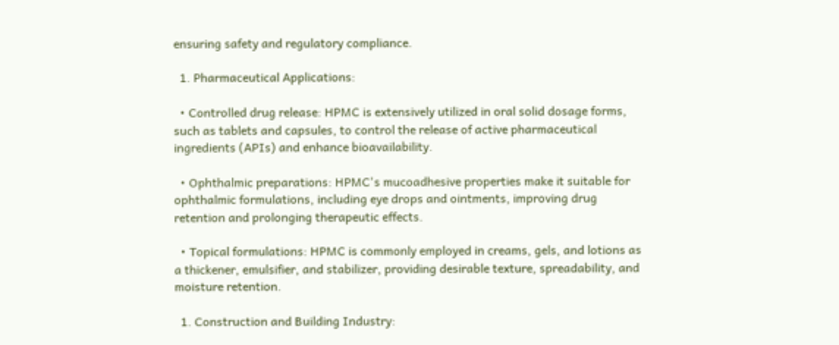ensuring safety and regulatory compliance.

  1. Pharmaceutical Applications:

  • Controlled drug release: HPMC is extensively utilized in oral solid dosage forms, such as tablets and capsules, to control the release of active pharmaceutical ingredients (APIs) and enhance bioavailability.

  • Ophthalmic preparations: HPMC's mucoadhesive properties make it suitable for ophthalmic formulations, including eye drops and ointments, improving drug retention and prolonging therapeutic effects.

  • Topical formulations: HPMC is commonly employed in creams, gels, and lotions as a thickener, emulsifier, and stabilizer, providing desirable texture, spreadability, and moisture retention.

  1. Construction and Building Industry: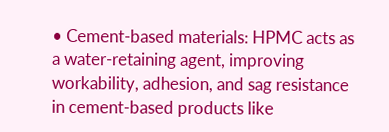• Cement-based materials: HPMC acts as a water-retaining agent, improving workability, adhesion, and sag resistance in cement-based products like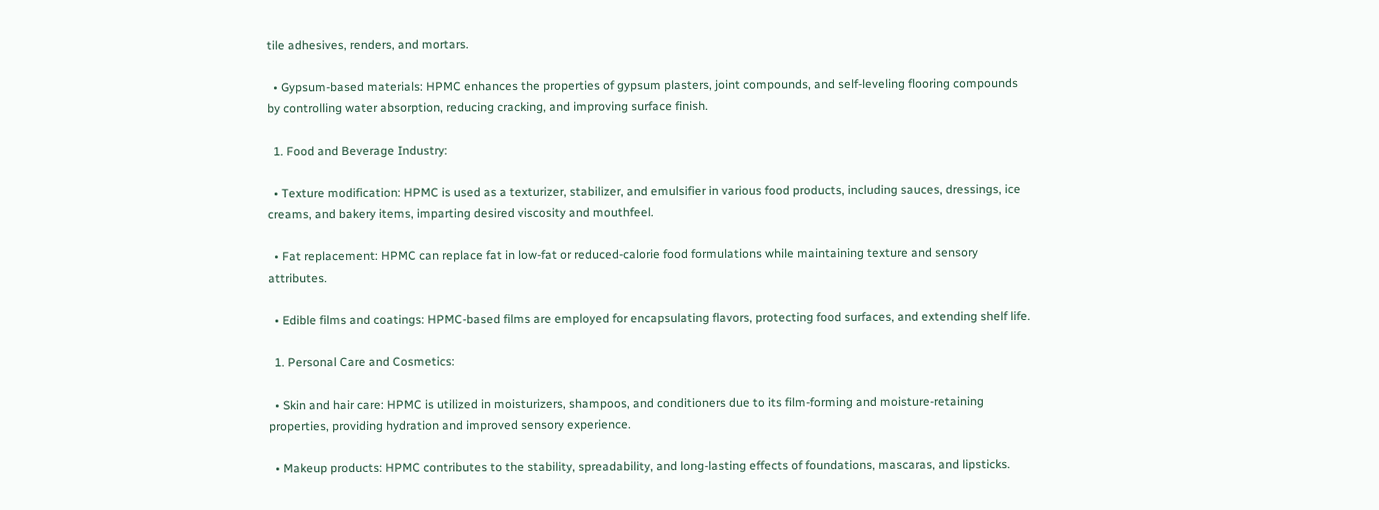tile adhesives, renders, and mortars.

  • Gypsum-based materials: HPMC enhances the properties of gypsum plasters, joint compounds, and self-leveling flooring compounds by controlling water absorption, reducing cracking, and improving surface finish.

  1. Food and Beverage Industry:

  • Texture modification: HPMC is used as a texturizer, stabilizer, and emulsifier in various food products, including sauces, dressings, ice creams, and bakery items, imparting desired viscosity and mouthfeel.

  • Fat replacement: HPMC can replace fat in low-fat or reduced-calorie food formulations while maintaining texture and sensory attributes.

  • Edible films and coatings: HPMC-based films are employed for encapsulating flavors, protecting food surfaces, and extending shelf life.

  1. Personal Care and Cosmetics:

  • Skin and hair care: HPMC is utilized in moisturizers, shampoos, and conditioners due to its film-forming and moisture-retaining properties, providing hydration and improved sensory experience.

  • Makeup products: HPMC contributes to the stability, spreadability, and long-lasting effects of foundations, mascaras, and lipsticks.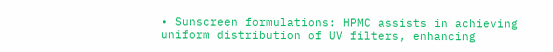• Sunscreen formulations: HPMC assists in achieving uniform distribution of UV filters, enhancing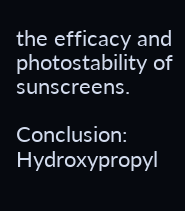the efficacy and photostability of sunscreens.

Conclusion: Hydroxypropyl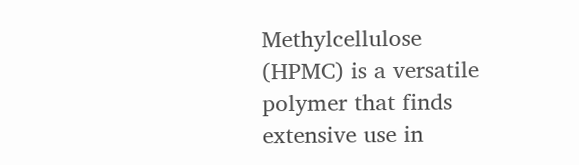Methylcellulose (HPMC) is a versatile polymer that finds extensive use in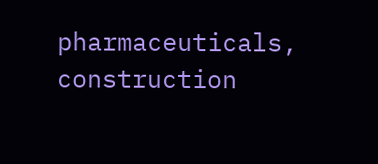pharmaceuticals, construction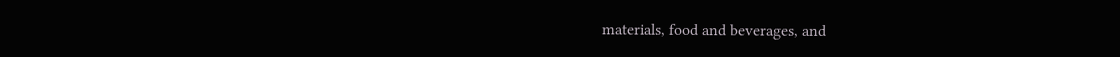materials, food and beverages, and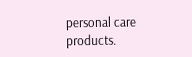personal care products.